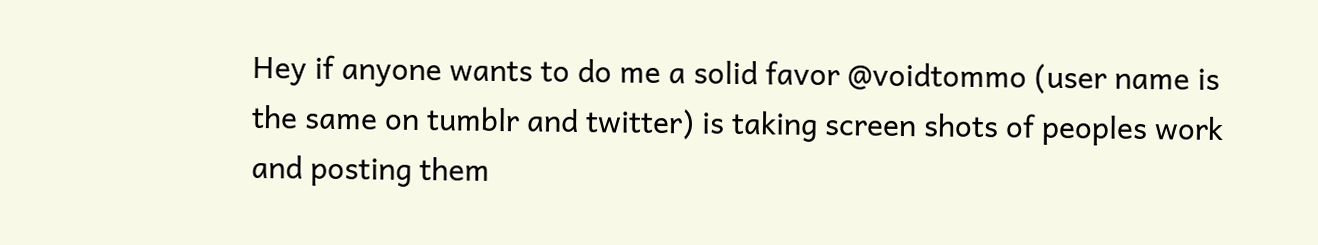Hey if anyone wants to do me a solid favor @voidtommo (user name is the same on tumblr and twitter) is taking screen shots of peoples work and posting them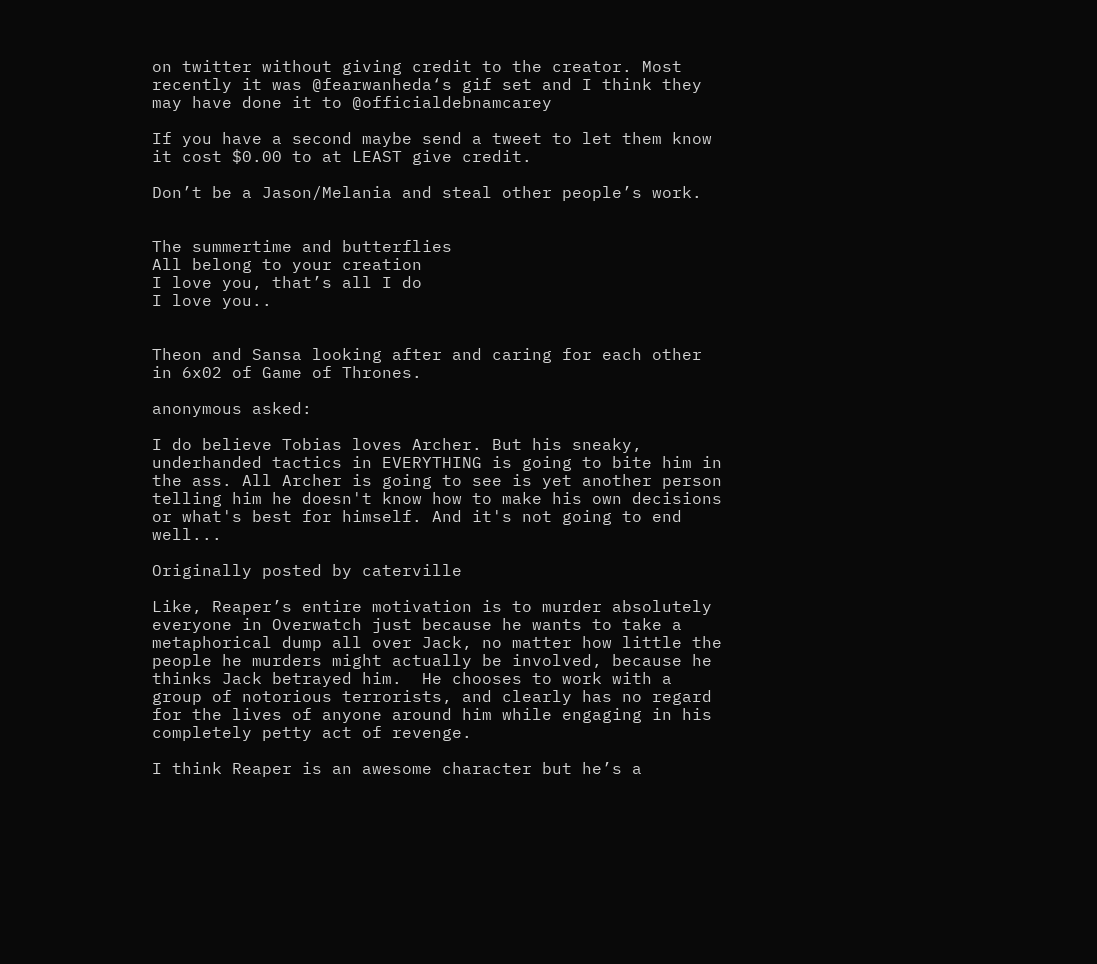on twitter without giving credit to the creator. Most recently it was @fearwanheda‘s gif set and I think they may have done it to @officialdebnamcarey

If you have a second maybe send a tweet to let them know it cost $0.00 to at LEAST give credit.

Don’t be a Jason/Melania and steal other people’s work.


The summertime and butterflies
All belong to your creation
I love you, that’s all I do
I love you..


Theon and Sansa looking after and caring for each other in 6x02 of Game of Thrones.

anonymous asked:

I do believe Tobias loves Archer. But his sneaky, underhanded tactics in EVERYTHING is going to bite him in the ass. All Archer is going to see is yet another person telling him he doesn't know how to make his own decisions or what's best for himself. And it's not going to end well...

Originally posted by caterville

Like, Reaper’s entire motivation is to murder absolutely everyone in Overwatch just because he wants to take a metaphorical dump all over Jack, no matter how little the people he murders might actually be involved, because he thinks Jack betrayed him.  He chooses to work with a group of notorious terrorists, and clearly has no regard for the lives of anyone around him while engaging in his completely petty act of revenge.

I think Reaper is an awesome character but he’s a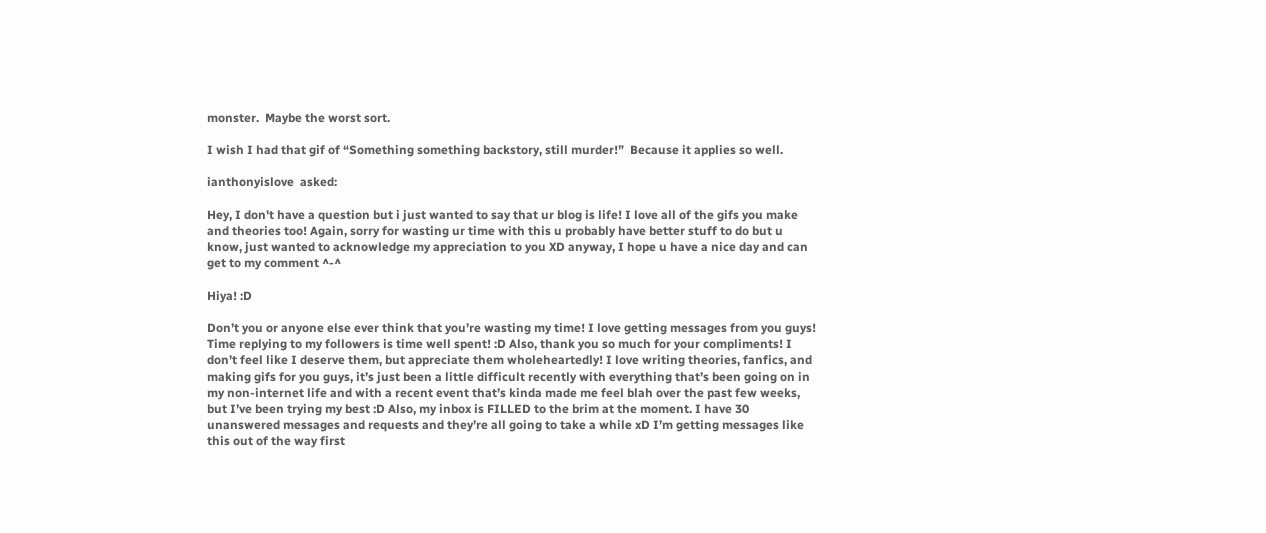monster.  Maybe the worst sort.

I wish I had that gif of “Something something backstory, still murder!”  Because it applies so well.

ianthonyislove  asked:

Hey, I don't have a question but i just wanted to say that ur blog is life! I love all of the gifs you make and theories too! Again, sorry for wasting ur time with this u probably have better stuff to do but u know, just wanted to acknowledge my appreciation to you XD anyway, I hope u have a nice day and can get to my comment ^-^

Hiya! :D

Don’t you or anyone else ever think that you’re wasting my time! I love getting messages from you guys! Time replying to my followers is time well spent! :D Also, thank you so much for your compliments! I don’t feel like I deserve them, but appreciate them wholeheartedly! I love writing theories, fanfics, and making gifs for you guys, it’s just been a little difficult recently with everything that’s been going on in my non-internet life and with a recent event that’s kinda made me feel blah over the past few weeks, but I’ve been trying my best :D Also, my inbox is FILLED to the brim at the moment. I have 30 unanswered messages and requests and they’re all going to take a while xD I’m getting messages like this out of the way first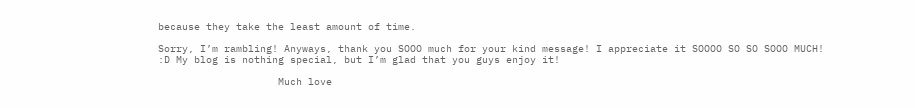because they take the least amount of time.

Sorry, I’m rambling! Anyways, thank you SOOO much for your kind message! I appreciate it SOOOO SO SO SOOO MUCH! :D My blog is nothing special, but I’m glad that you guys enjoy it!

                    Much love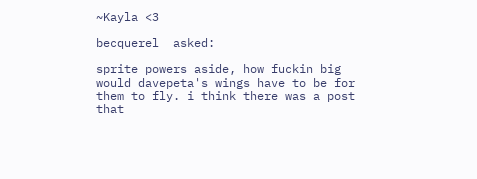~Kayla <3

becquerel  asked:

sprite powers aside, how fuckin big would davepeta's wings have to be for them to fly. i think there was a post that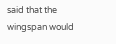said that the wingspan would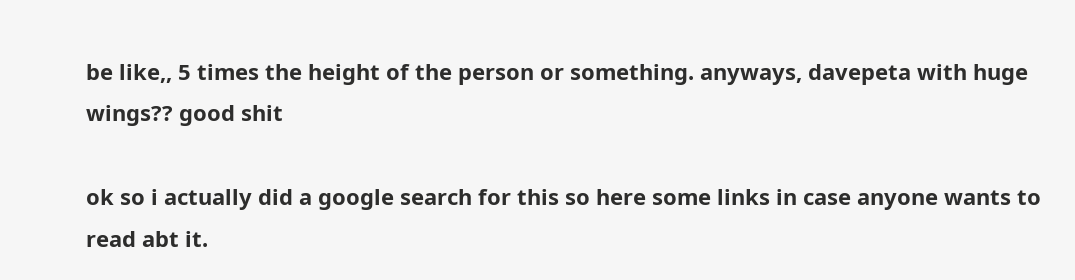be like,, 5 times the height of the person or something. anyways, davepeta with huge wings?? good shit

ok so i actually did a google search for this so here some links in case anyone wants to read abt it.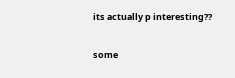its actually p interesting??

some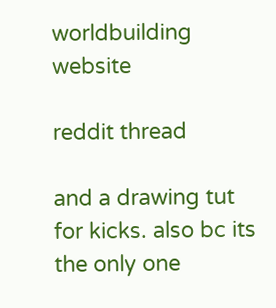worldbuilding website

reddit thread

and a drawing tut for kicks. also bc its the only one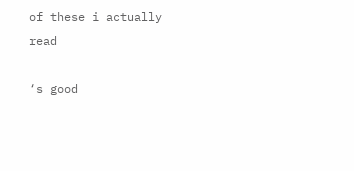of these i actually read

‘s good